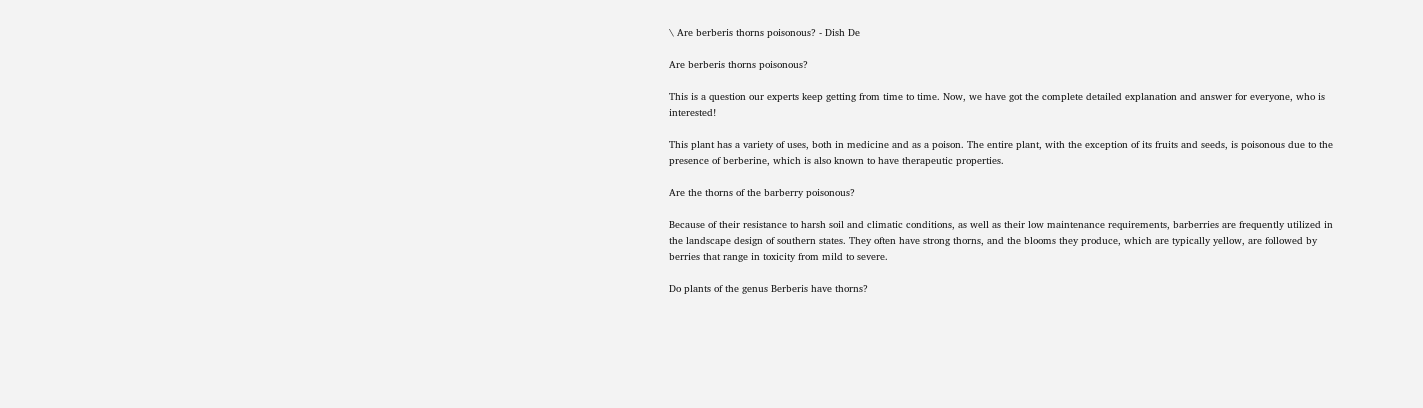\ Are berberis thorns poisonous? - Dish De

Are berberis thorns poisonous?

This is a question our experts keep getting from time to time. Now, we have got the complete detailed explanation and answer for everyone, who is interested!

This plant has a variety of uses, both in medicine and as a poison. The entire plant, with the exception of its fruits and seeds, is poisonous due to the presence of berberine, which is also known to have therapeutic properties.

Are the thorns of the barberry poisonous?

Because of their resistance to harsh soil and climatic conditions, as well as their low maintenance requirements, barberries are frequently utilized in the landscape design of southern states. They often have strong thorns, and the blooms they produce, which are typically yellow, are followed by berries that range in toxicity from mild to severe.

Do plants of the genus Berberis have thorns?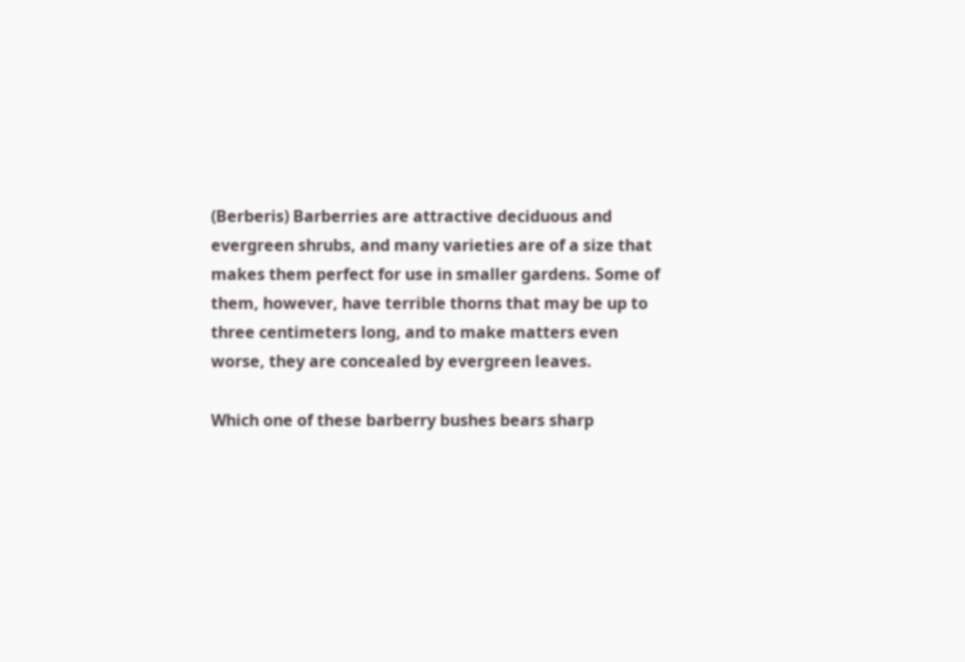(Berberis) Barberries are attractive deciduous and evergreen shrubs, and many varieties are of a size that makes them perfect for use in smaller gardens. Some of them, however, have terrible thorns that may be up to three centimeters long, and to make matters even worse, they are concealed by evergreen leaves.

Which one of these barberry bushes bears sharp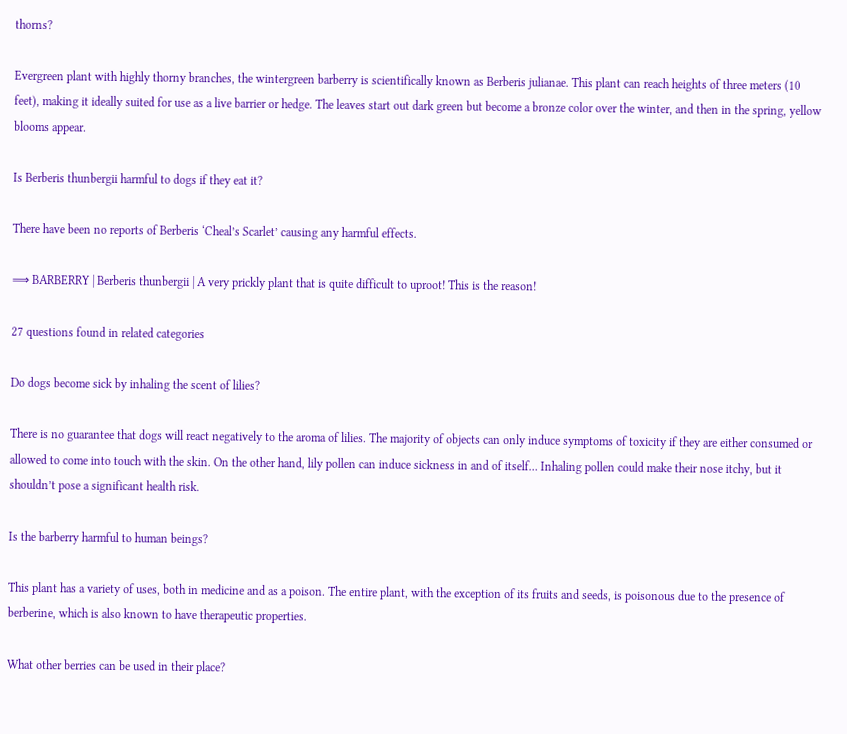thorns?

Evergreen plant with highly thorny branches, the wintergreen barberry is scientifically known as Berberis julianae. This plant can reach heights of three meters (10 feet), making it ideally suited for use as a live barrier or hedge. The leaves start out dark green but become a bronze color over the winter, and then in the spring, yellow blooms appear.

Is Berberis thunbergii harmful to dogs if they eat it?

There have been no reports of Berberis ‘Cheal’s Scarlet’ causing any harmful effects.

⟹ BARBERRY | Berberis thunbergii | A very prickly plant that is quite difficult to uproot! This is the reason!

27 questions found in related categories

Do dogs become sick by inhaling the scent of lilies?

There is no guarantee that dogs will react negatively to the aroma of lilies. The majority of objects can only induce symptoms of toxicity if they are either consumed or allowed to come into touch with the skin. On the other hand, lily pollen can induce sickness in and of itself… Inhaling pollen could make their nose itchy, but it shouldn’t pose a significant health risk.

Is the barberry harmful to human beings?

This plant has a variety of uses, both in medicine and as a poison. The entire plant, with the exception of its fruits and seeds, is poisonous due to the presence of berberine, which is also known to have therapeutic properties.

What other berries can be used in their place?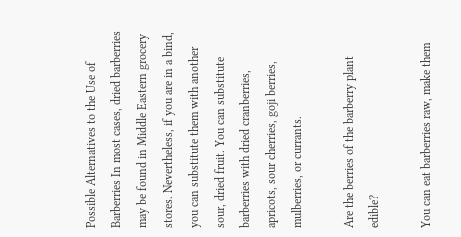Possible Alternatives to the Use of Barberries In most cases, dried barberries may be found in Middle Eastern grocery stores. Nevertheless, if you are in a bind, you can substitute them with another sour, dried fruit. You can substitute barberries with dried cranberries, apricots, sour cherries, goji berries, mulberries, or currants.

Are the berries of the barberry plant edible?

You can eat barberries raw, make them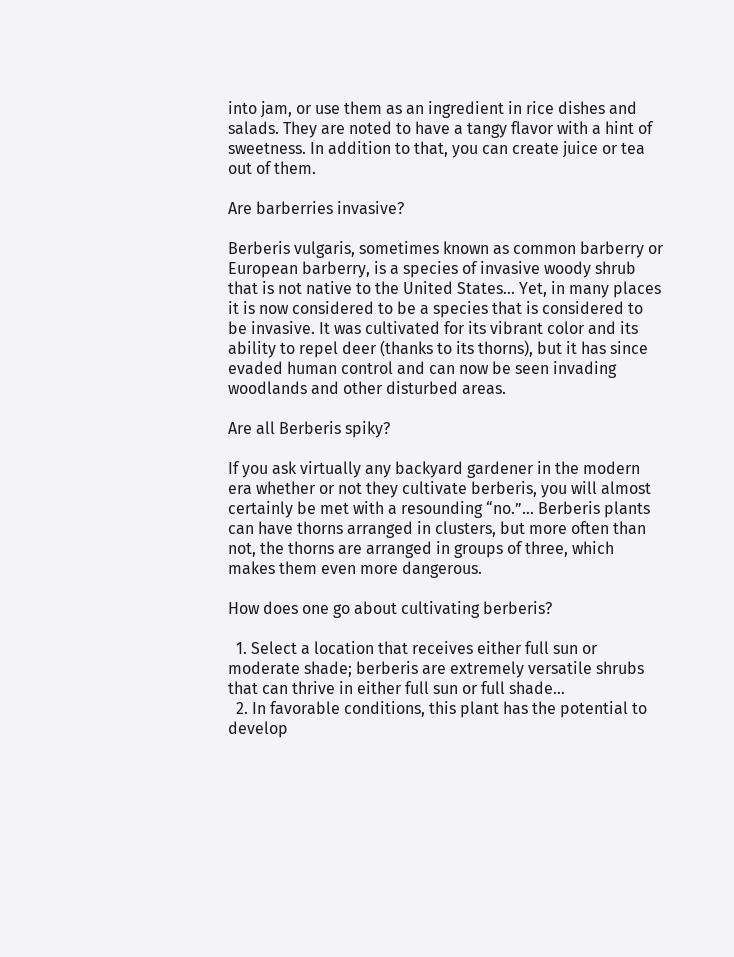into jam, or use them as an ingredient in rice dishes and salads. They are noted to have a tangy flavor with a hint of sweetness. In addition to that, you can create juice or tea out of them.

Are barberries invasive?

Berberis vulgaris, sometimes known as common barberry or European barberry, is a species of invasive woody shrub that is not native to the United States… Yet, in many places it is now considered to be a species that is considered to be invasive. It was cultivated for its vibrant color and its ability to repel deer (thanks to its thorns), but it has since evaded human control and can now be seen invading woodlands and other disturbed areas.

Are all Berberis spiky?

If you ask virtually any backyard gardener in the modern era whether or not they cultivate berberis, you will almost certainly be met with a resounding “no.”… Berberis plants can have thorns arranged in clusters, but more often than not, the thorns are arranged in groups of three, which makes them even more dangerous.

How does one go about cultivating berberis?

  1. Select a location that receives either full sun or moderate shade; berberis are extremely versatile shrubs that can thrive in either full sun or full shade…
  2. In favorable conditions, this plant has the potential to develop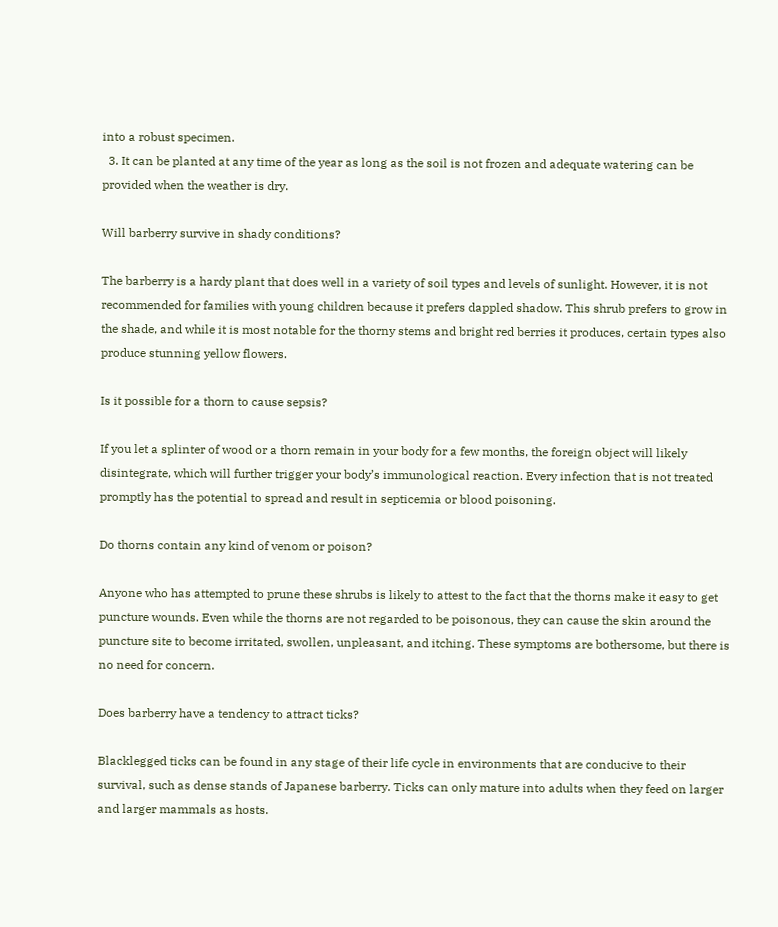into a robust specimen.
  3. It can be planted at any time of the year as long as the soil is not frozen and adequate watering can be provided when the weather is dry.

Will barberry survive in shady conditions?

The barberry is a hardy plant that does well in a variety of soil types and levels of sunlight. However, it is not recommended for families with young children because it prefers dappled shadow. This shrub prefers to grow in the shade, and while it is most notable for the thorny stems and bright red berries it produces, certain types also produce stunning yellow flowers.

Is it possible for a thorn to cause sepsis?

If you let a splinter of wood or a thorn remain in your body for a few months, the foreign object will likely disintegrate, which will further trigger your body’s immunological reaction. Every infection that is not treated promptly has the potential to spread and result in septicemia or blood poisoning.

Do thorns contain any kind of venom or poison?

Anyone who has attempted to prune these shrubs is likely to attest to the fact that the thorns make it easy to get puncture wounds. Even while the thorns are not regarded to be poisonous, they can cause the skin around the puncture site to become irritated, swollen, unpleasant, and itching. These symptoms are bothersome, but there is no need for concern.

Does barberry have a tendency to attract ticks?

Blacklegged ticks can be found in any stage of their life cycle in environments that are conducive to their survival, such as dense stands of Japanese barberry. Ticks can only mature into adults when they feed on larger and larger mammals as hosts.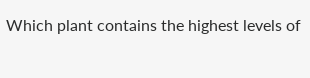Which plant contains the highest levels of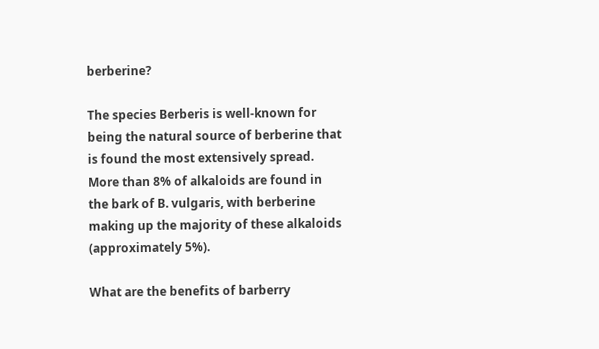berberine?

The species Berberis is well-known for being the natural source of berberine that is found the most extensively spread. More than 8% of alkaloids are found in the bark of B. vulgaris, with berberine making up the majority of these alkaloids (approximately 5%).

What are the benefits of barberry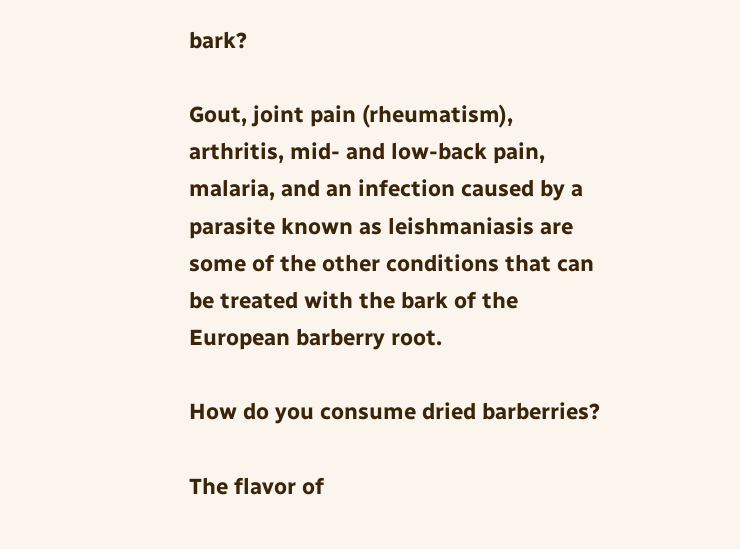bark?

Gout, joint pain (rheumatism), arthritis, mid- and low-back pain, malaria, and an infection caused by a parasite known as leishmaniasis are some of the other conditions that can be treated with the bark of the European barberry root.

How do you consume dried barberries?

The flavor of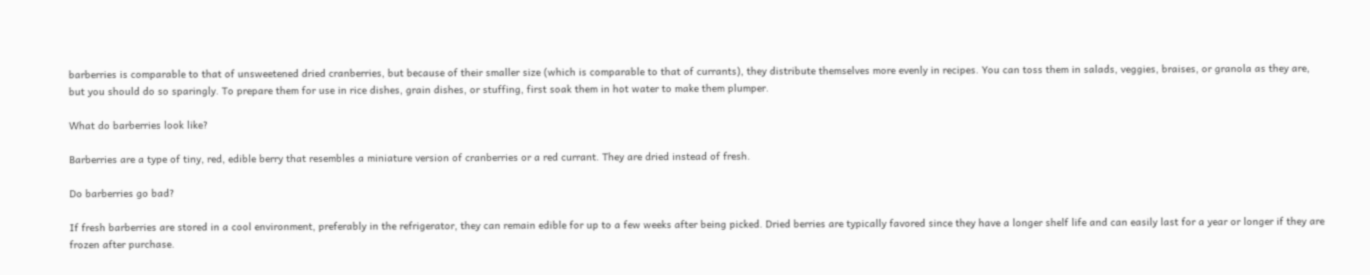barberries is comparable to that of unsweetened dried cranberries, but because of their smaller size (which is comparable to that of currants), they distribute themselves more evenly in recipes. You can toss them in salads, veggies, braises, or granola as they are, but you should do so sparingly. To prepare them for use in rice dishes, grain dishes, or stuffing, first soak them in hot water to make them plumper.

What do barberries look like?

Barberries are a type of tiny, red, edible berry that resembles a miniature version of cranberries or a red currant. They are dried instead of fresh.

Do barberries go bad?

If fresh barberries are stored in a cool environment, preferably in the refrigerator, they can remain edible for up to a few weeks after being picked. Dried berries are typically favored since they have a longer shelf life and can easily last for a year or longer if they are frozen after purchase.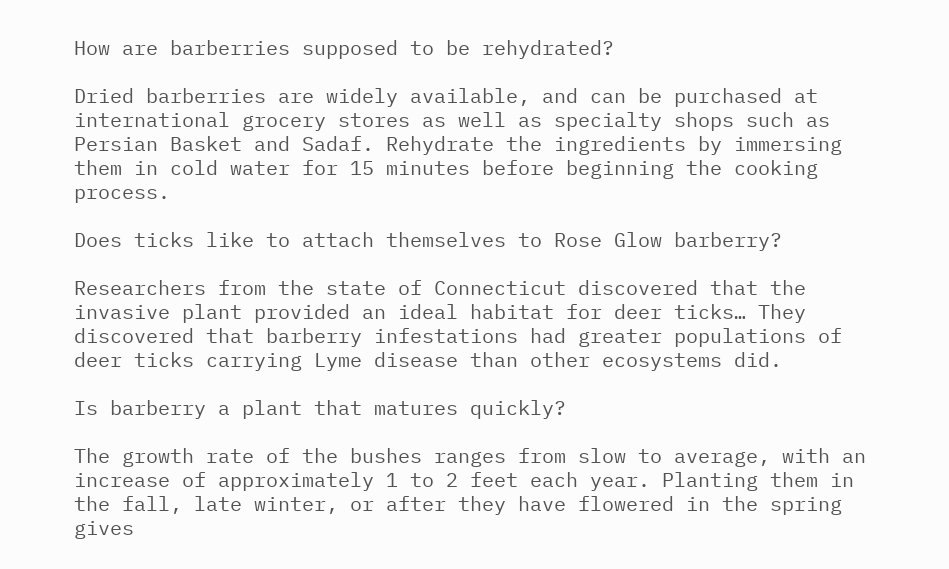How are barberries supposed to be rehydrated?

Dried barberries are widely available, and can be purchased at international grocery stores as well as specialty shops such as Persian Basket and Sadaf. Rehydrate the ingredients by immersing them in cold water for 15 minutes before beginning the cooking process.

Does ticks like to attach themselves to Rose Glow barberry?

Researchers from the state of Connecticut discovered that the invasive plant provided an ideal habitat for deer ticks… They discovered that barberry infestations had greater populations of deer ticks carrying Lyme disease than other ecosystems did.

Is barberry a plant that matures quickly?

The growth rate of the bushes ranges from slow to average, with an increase of approximately 1 to 2 feet each year. Planting them in the fall, late winter, or after they have flowered in the spring gives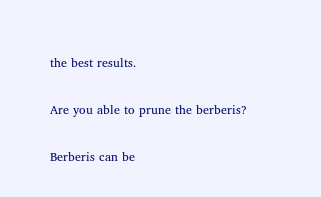the best results.

Are you able to prune the berberis?

Berberis can be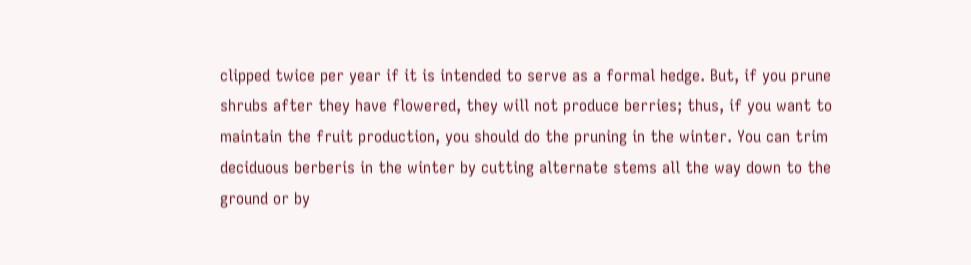clipped twice per year if it is intended to serve as a formal hedge. But, if you prune shrubs after they have flowered, they will not produce berries; thus, if you want to maintain the fruit production, you should do the pruning in the winter. You can trim deciduous berberis in the winter by cutting alternate stems all the way down to the ground or by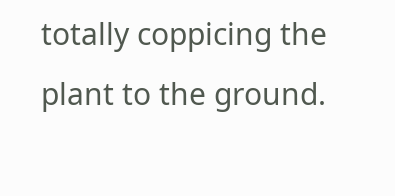totally coppicing the plant to the ground.